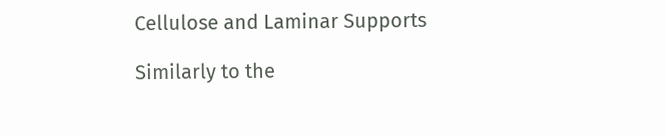Cellulose and Laminar Supports

Similarly to the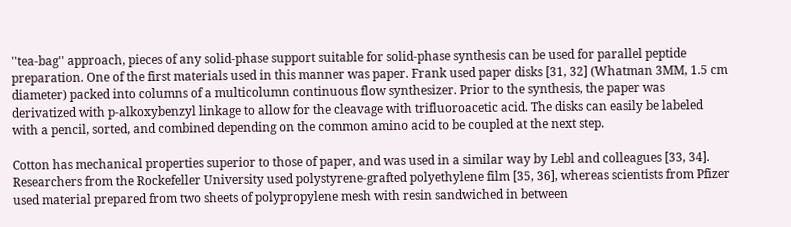''tea-bag'' approach, pieces of any solid-phase support suitable for solid-phase synthesis can be used for parallel peptide preparation. One of the first materials used in this manner was paper. Frank used paper disks [31, 32] (Whatman 3MM, 1.5 cm diameter) packed into columns of a multicolumn continuous flow synthesizer. Prior to the synthesis, the paper was derivatized with p-alkoxybenzyl linkage to allow for the cleavage with trifluoroacetic acid. The disks can easily be labeled with a pencil, sorted, and combined depending on the common amino acid to be coupled at the next step.

Cotton has mechanical properties superior to those of paper, and was used in a similar way by Lebl and colleagues [33, 34]. Researchers from the Rockefeller University used polystyrene-grafted polyethylene film [35, 36], whereas scientists from Pfizer used material prepared from two sheets of polypropylene mesh with resin sandwiched in between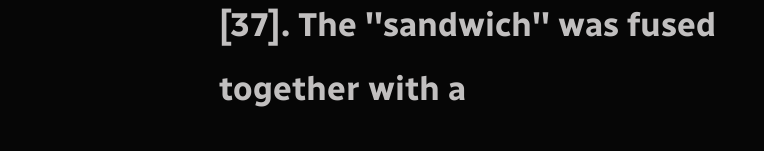[37]. The ''sandwich'' was fused together with a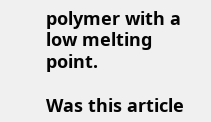polymer with a low melting point.

Was this article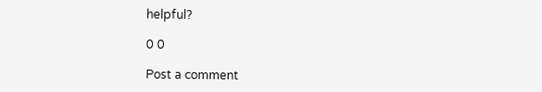helpful?

0 0

Post a comment